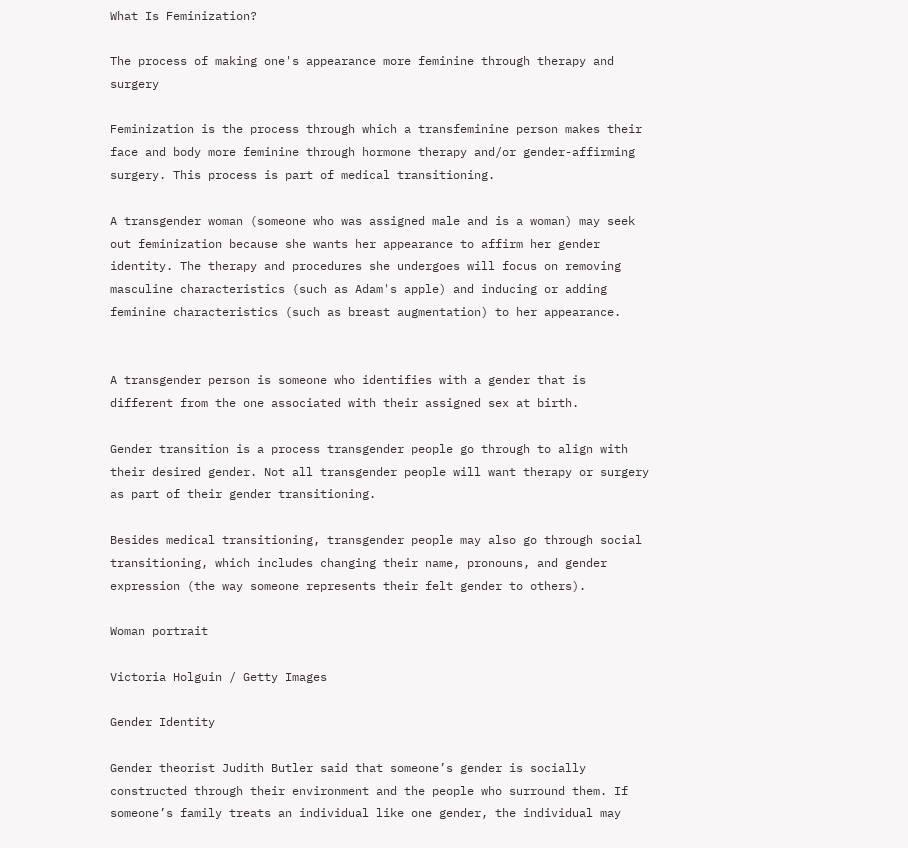What Is Feminization?

The process of making one's appearance more feminine through therapy and surgery

Feminization is the process through which a transfeminine person makes their face and body more feminine through hormone therapy and/or gender-affirming surgery. This process is part of medical transitioning.

A transgender woman (someone who was assigned male and is a woman) may seek out feminization because she wants her appearance to affirm her gender identity. The therapy and procedures she undergoes will focus on removing masculine characteristics (such as Adam's apple) and inducing or adding feminine characteristics (such as breast augmentation) to her appearance.


A transgender person is someone who identifies with a gender that is different from the one associated with their assigned sex at birth.

Gender transition is a process transgender people go through to align with their desired gender. Not all transgender people will want therapy or surgery as part of their gender transitioning.

Besides medical transitioning, transgender people may also go through social transitioning, which includes changing their name, pronouns, and gender expression (the way someone represents their felt gender to others).

Woman portrait

Victoria Holguin / Getty Images

Gender Identity

Gender theorist Judith Butler said that someone’s gender is socially constructed through their environment and the people who surround them. If someone’s family treats an individual like one gender, the individual may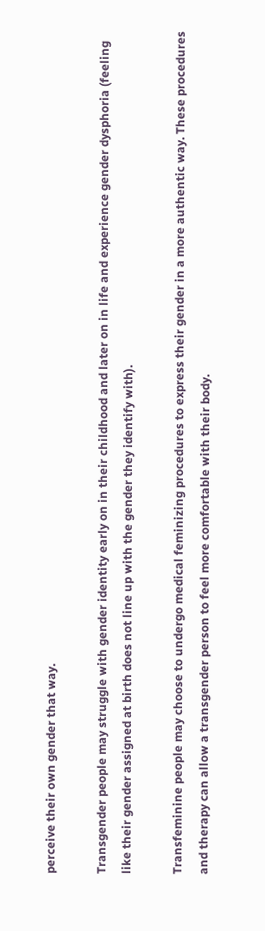perceive their own gender that way.

Transgender people may struggle with gender identity early on in their childhood and later on in life and experience gender dysphoria (feeling like their gender assigned at birth does not line up with the gender they identify with).

Transfeminine people may choose to undergo medical feminizing procedures to express their gender in a more authentic way. These procedures and therapy can allow a transgender person to feel more comfortable with their body.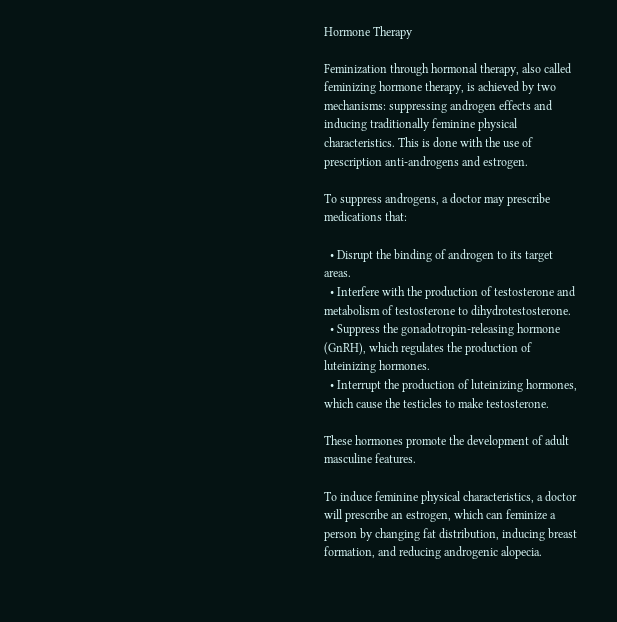Hormone Therapy

Feminization through hormonal therapy, also called feminizing hormone therapy, is achieved by two mechanisms: suppressing androgen effects and inducing traditionally feminine physical characteristics. This is done with the use of prescription anti-androgens and estrogen.

To suppress androgens, a doctor may prescribe medications that:

  • Disrupt the binding of androgen to its target areas.
  • Interfere with the production of testosterone and metabolism of testosterone to dihydrotestosterone.
  • Suppress the gonadotropin-releasing hormone (GnRH), which regulates the production of luteinizing hormones.
  • Interrupt the production of luteinizing hormones, which cause the testicles to make testosterone.

These hormones promote the development of adult masculine features.

To induce feminine physical characteristics, a doctor will prescribe an estrogen, which can feminize a person by changing fat distribution, inducing breast formation, and reducing androgenic alopecia.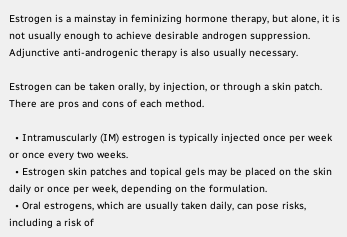Estrogen is a mainstay in feminizing hormone therapy, but alone, it is not usually enough to achieve desirable androgen suppression. Adjunctive anti-androgenic therapy is also usually necessary.

Estrogen can be taken orally, by injection, or through a skin patch. There are pros and cons of each method.

  • Intramuscularly (IM) estrogen is typically injected once per week or once every two weeks.
  • Estrogen skin patches and topical gels may be placed on the skin daily or once per week, depending on the formulation.
  • Oral estrogens, which are usually taken daily, can pose risks, including a risk of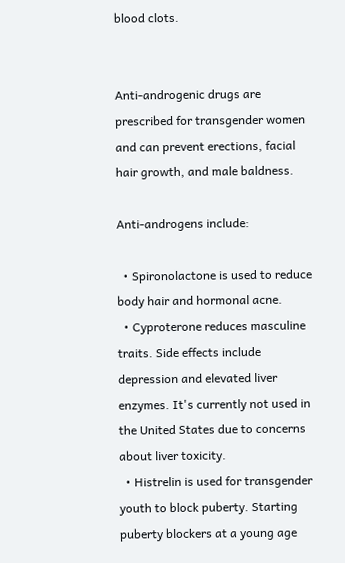blood clots.


Anti-androgenic drugs are prescribed for transgender women and can prevent erections, facial hair growth, and male baldness.

Anti-androgens include:

  • Spironolactone is used to reduce body hair and hormonal acne.
  • Cyproterone reduces masculine traits. Side effects include depression and elevated liver enzymes. It's currently not used in the United States due to concerns about liver toxicity.
  • Histrelin is used for transgender youth to block puberty. Starting puberty blockers at a young age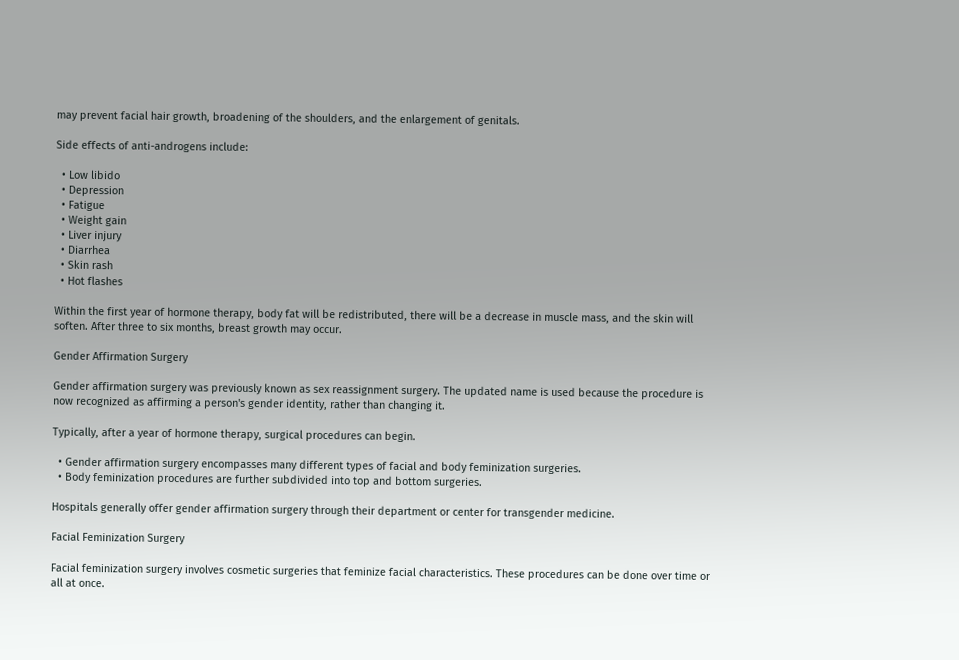may prevent facial hair growth, broadening of the shoulders, and the enlargement of genitals.

Side effects of anti-androgens include:

  • Low libido
  • Depression
  • Fatigue
  • Weight gain
  • Liver injury
  • Diarrhea
  • Skin rash
  • Hot flashes

Within the first year of hormone therapy, body fat will be redistributed, there will be a decrease in muscle mass, and the skin will soften. After three to six months, breast growth may occur.

Gender Affirmation Surgery

Gender affirmation surgery was previously known as sex reassignment surgery. The updated name is used because the procedure is now recognized as affirming a person's gender identity, rather than changing it.

Typically, after a year of hormone therapy, surgical procedures can begin.

  • Gender affirmation surgery encompasses many different types of facial and body feminization surgeries.
  • Body feminization procedures are further subdivided into top and bottom surgeries.

Hospitals generally offer gender affirmation surgery through their department or center for transgender medicine.

Facial Feminization Surgery

Facial feminization surgery involves cosmetic surgeries that feminize facial characteristics. These procedures can be done over time or all at once.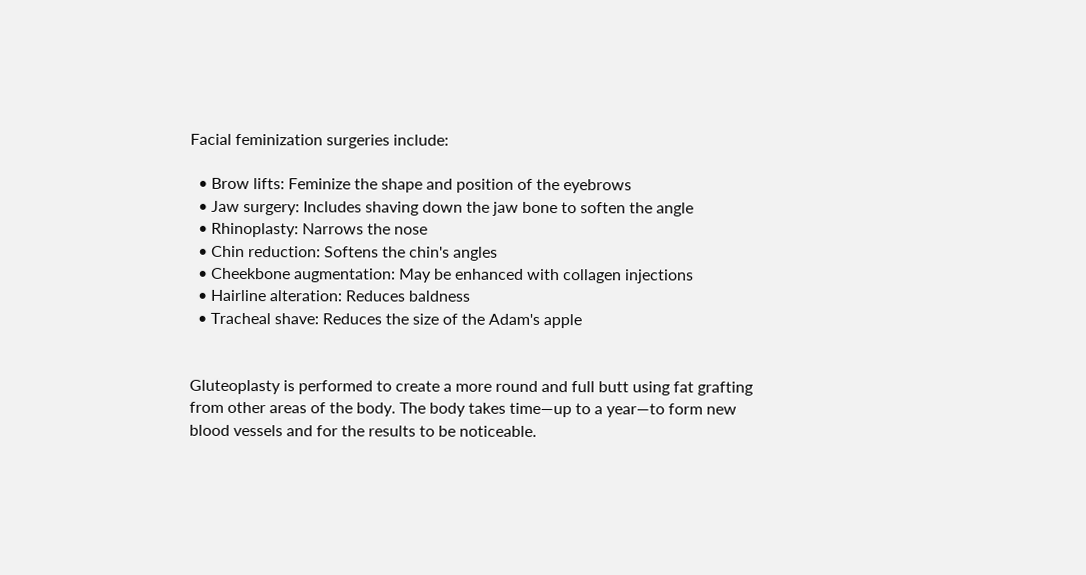Facial feminization surgeries include:

  • Brow lifts: Feminize the shape and position of the eyebrows
  • Jaw surgery: Includes shaving down the jaw bone to soften the angle
  • Rhinoplasty: Narrows the nose
  • Chin reduction: Softens the chin's angles
  • Cheekbone augmentation: May be enhanced with collagen injections
  • Hairline alteration: Reduces baldness
  • Tracheal shave: Reduces the size of the Adam's apple


Gluteoplasty is performed to create a more round and full butt using fat grafting from other areas of the body. The body takes time—up to a year—to form new blood vessels and for the results to be noticeable.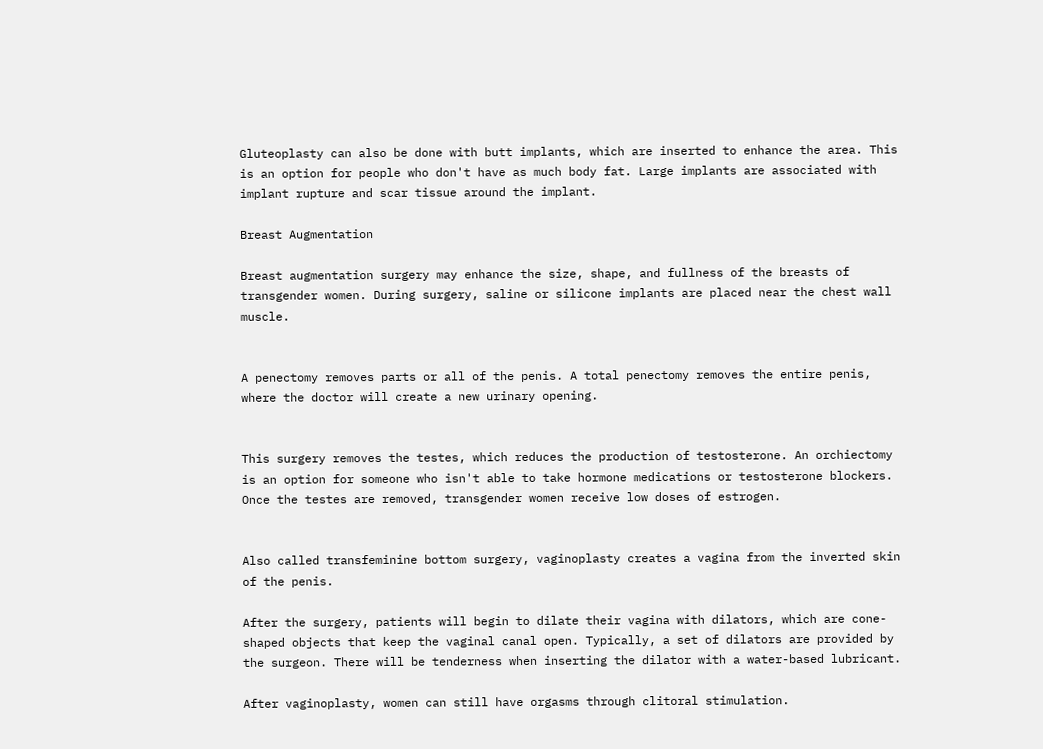Gluteoplasty can also be done with butt implants, which are inserted to enhance the area. This is an option for people who don't have as much body fat. Large implants are associated with implant rupture and scar tissue around the implant.

Breast Augmentation

Breast augmentation surgery may enhance the size, shape, and fullness of the breasts of transgender women. During surgery, saline or silicone implants are placed near the chest wall muscle.


A penectomy removes parts or all of the penis. A total penectomy removes the entire penis, where the doctor will create a new urinary opening.


This surgery removes the testes, which reduces the production of testosterone. An orchiectomy is an option for someone who isn't able to take hormone medications or testosterone blockers. Once the testes are removed, transgender women receive low doses of estrogen.


Also called transfeminine bottom surgery, vaginoplasty creates a vagina from the inverted skin of the penis.

After the surgery, patients will begin to dilate their vagina with dilators, which are cone-shaped objects that keep the vaginal canal open. Typically, a set of dilators are provided by the surgeon. There will be tenderness when inserting the dilator with a water-based lubricant.

After vaginoplasty, women can still have orgasms through clitoral stimulation.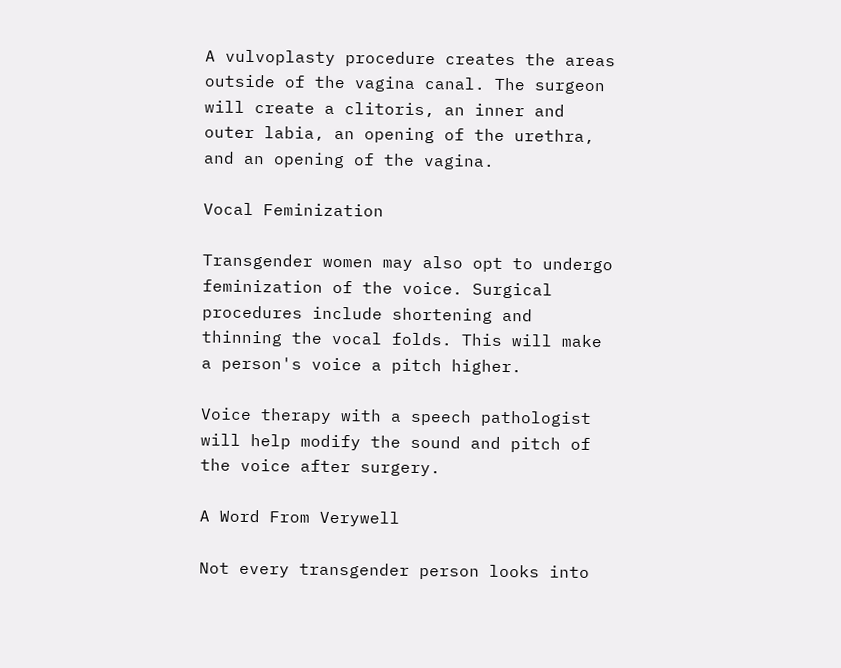A vulvoplasty procedure creates the areas outside of the vagina canal. The surgeon will create a clitoris, an inner and outer labia, an opening of the urethra, and an opening of the vagina.

Vocal Feminization

Transgender women may also opt to undergo feminization of the voice. Surgical procedures include shortening and thinning the vocal folds. This will make a person's voice a pitch higher.

Voice therapy with a speech pathologist will help modify the sound and pitch of the voice after surgery.

A Word From Verywell

Not every transgender person looks into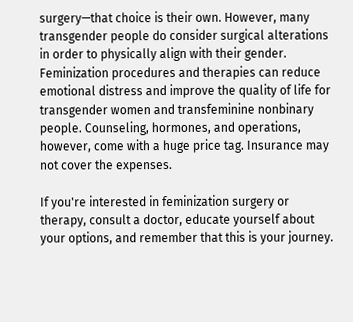surgery—that choice is their own. However, many transgender people do consider surgical alterations in order to physically align with their gender. Feminization procedures and therapies can reduce emotional distress and improve the quality of life for transgender women and transfeminine nonbinary people. Counseling, hormones, and operations, however, come with a huge price tag. Insurance may not cover the expenses.

If you're interested in feminization surgery or therapy, consult a doctor, educate yourself about your options, and remember that this is your journey.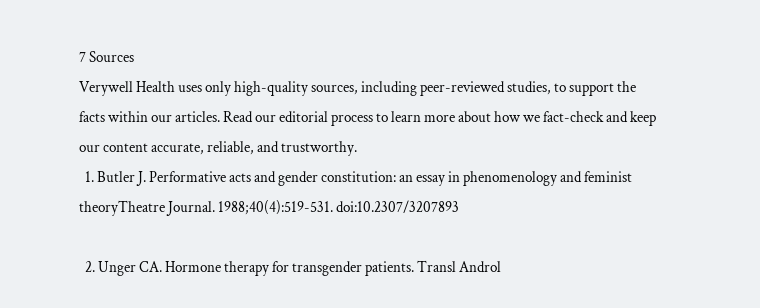7 Sources
Verywell Health uses only high-quality sources, including peer-reviewed studies, to support the facts within our articles. Read our editorial process to learn more about how we fact-check and keep our content accurate, reliable, and trustworthy.
  1. Butler J. Performative acts and gender constitution: an essay in phenomenology and feminist theoryTheatre Journal. 1988;40(4):519-531. doi:10.2307/3207893

  2. Unger CA. Hormone therapy for transgender patients. Transl Androl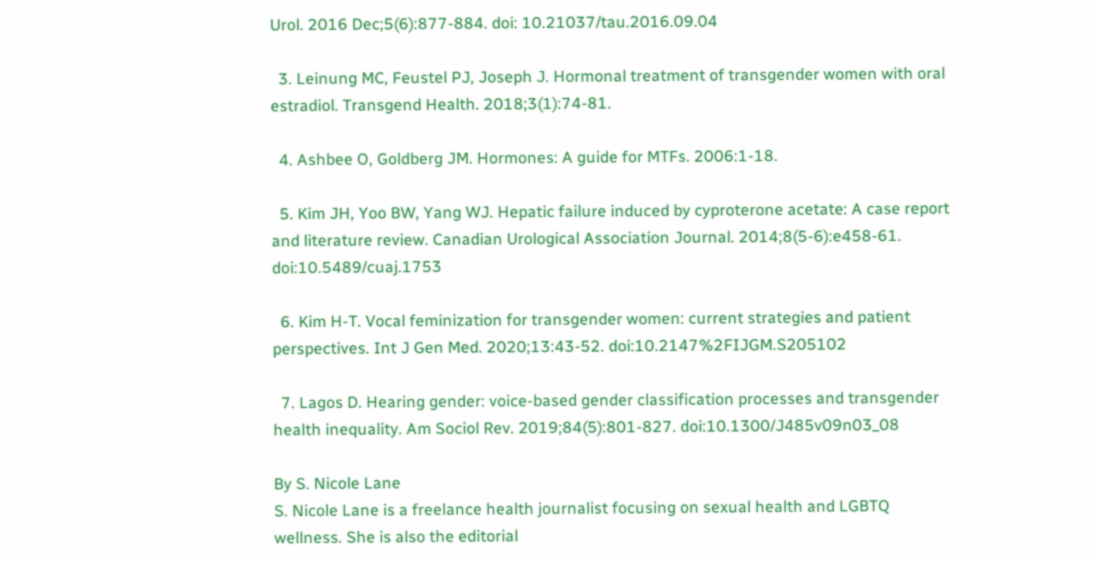Urol. 2016 Dec;5(6):877-884. doi: 10.21037/tau.2016.09.04

  3. Leinung MC, Feustel PJ, Joseph J. Hormonal treatment of transgender women with oral estradiol. Transgend Health. 2018;3(1):74-81.

  4. Ashbee O, Goldberg JM. Hormones: A guide for MTFs. 2006:1-18.

  5. Kim JH, Yoo BW, Yang WJ. Hepatic failure induced by cyproterone acetate: A case report and literature review. Canadian Urological Association Journal. 2014;8(5-6):e458-61. doi:10.5489/cuaj.1753

  6. Kim H-T. Vocal feminization for transgender women: current strategies and patient perspectives. Int J Gen Med. 2020;13:43-52. doi:10.2147%2FIJGM.S205102

  7. Lagos D. Hearing gender: voice-based gender classification processes and transgender health inequality. Am Sociol Rev. 2019;84(5):801-827. doi:10.1300/J485v09n03_08

By S. Nicole Lane
S. Nicole Lane is a freelance health journalist focusing on sexual health and LGBTQ wellness. She is also the editorial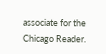associate for the Chicago Reader.